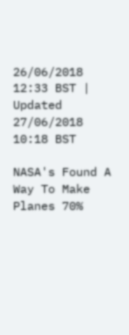26/06/2018 12:33 BST | Updated 27/06/2018 10:18 BST

NASA's Found A Way To Make Planes 70%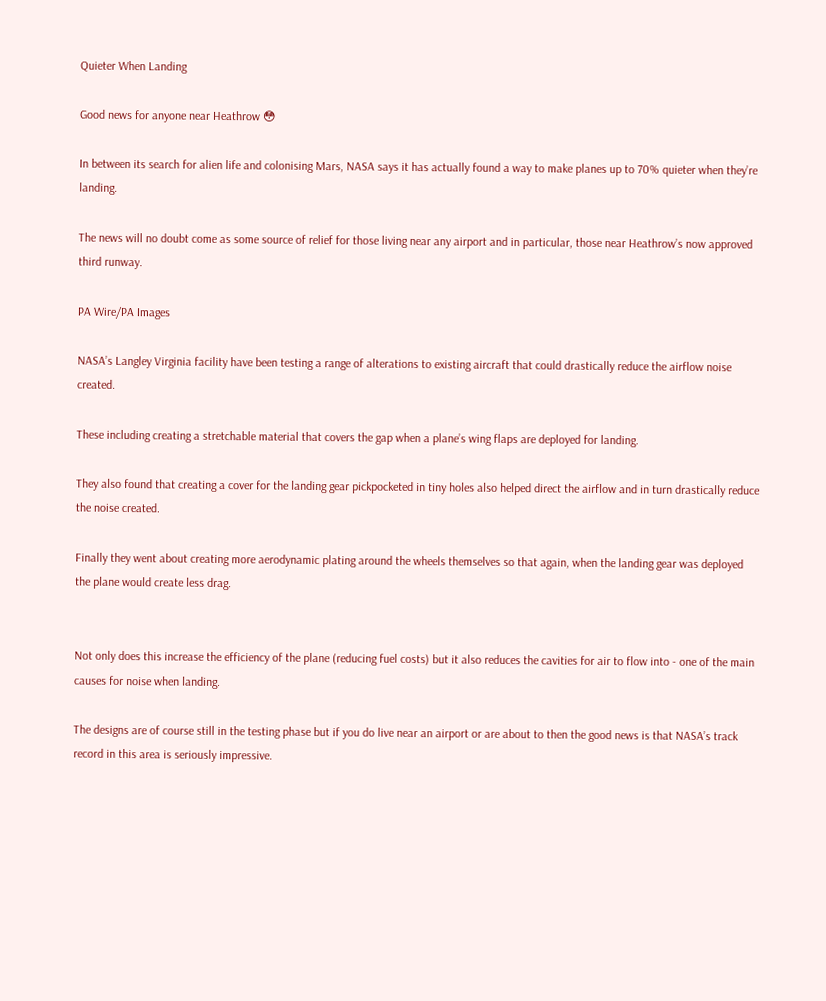Quieter When Landing

Good news for anyone near Heathrow 😳

In between its search for alien life and colonising Mars, NASA says it has actually found a way to make planes up to 70% quieter when they’re landing.

The news will no doubt come as some source of relief for those living near any airport and in particular, those near Heathrow’s now approved third runway.

PA Wire/PA Images

NASA’s Langley Virginia facility have been testing a range of alterations to existing aircraft that could drastically reduce the airflow noise created.

These including creating a stretchable material that covers the gap when a plane’s wing flaps are deployed for landing.

They also found that creating a cover for the landing gear pickpocketed in tiny holes also helped direct the airflow and in turn drastically reduce the noise created.

Finally they went about creating more aerodynamic plating around the wheels themselves so that again, when the landing gear was deployed the plane would create less drag.


Not only does this increase the efficiency of the plane (reducing fuel costs) but it also reduces the cavities for air to flow into - one of the main causes for noise when landing.

The designs are of course still in the testing phase but if you do live near an airport or are about to then the good news is that NASA’s track record in this area is seriously impressive.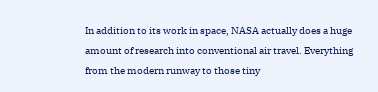In addition to its work in space, NASA actually does a huge amount of research into conventional air travel. Everything from the modern runway to those tiny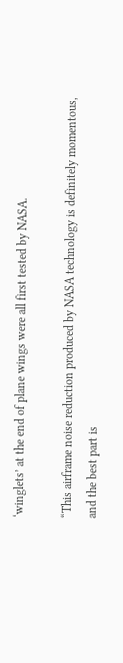‘winglets’ at the end of plane wings were all first tested by NASA.

“This airframe noise reduction produced by NASA technology is definitely momentous, and the best part is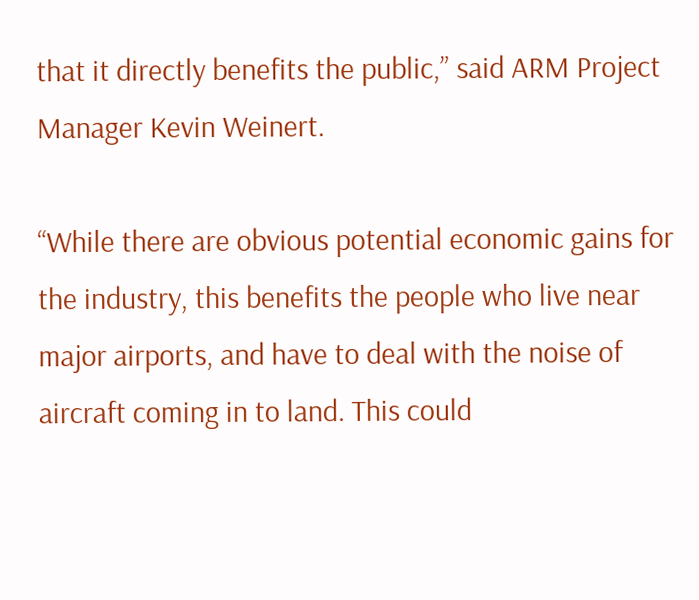that it directly benefits the public,” said ARM Project Manager Kevin Weinert.

“While there are obvious potential economic gains for the industry, this benefits the people who live near major airports, and have to deal with the noise of aircraft coming in to land. This could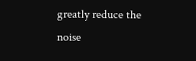greatly reduce the noise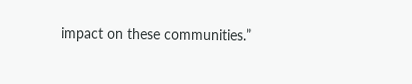impact on these communities.”